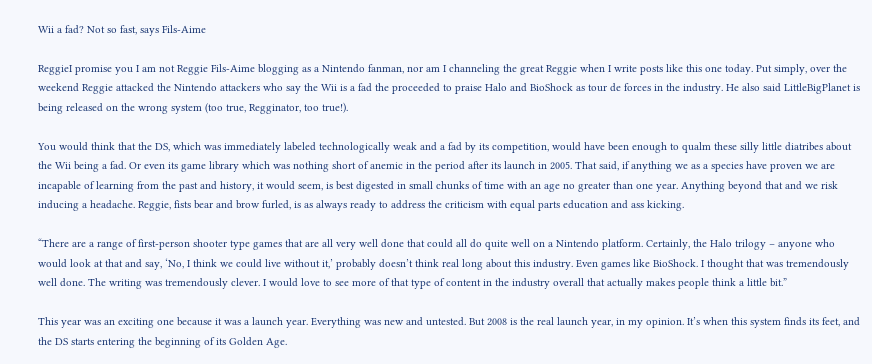Wii a fad? Not so fast, says Fils-Aime

ReggieI promise you I am not Reggie Fils-Aime blogging as a Nintendo fanman, nor am I channeling the great Reggie when I write posts like this one today. Put simply, over the weekend Reggie attacked the Nintendo attackers who say the Wii is a fad the proceeded to praise Halo and BioShock as tour de forces in the industry. He also said LittleBigPlanet is being released on the wrong system (too true, Regginator, too true!).

You would think that the DS, which was immediately labeled technologically weak and a fad by its competition, would have been enough to qualm these silly little diatribes about the Wii being a fad. Or even its game library which was nothing short of anemic in the period after its launch in 2005. That said, if anything we as a species have proven we are incapable of learning from the past and history, it would seem, is best digested in small chunks of time with an age no greater than one year. Anything beyond that and we risk inducing a headache. Reggie, fists bear and brow furled, is as always ready to address the criticism with equal parts education and ass kicking.

“There are a range of first-person shooter type games that are all very well done that could all do quite well on a Nintendo platform. Certainly, the Halo trilogy – anyone who would look at that and say, ‘No, I think we could live without it,’ probably doesn’t think real long about this industry. Even games like BioShock. I thought that was tremendously well done. The writing was tremendously clever. I would love to see more of that type of content in the industry overall that actually makes people think a little bit.”

This year was an exciting one because it was a launch year. Everything was new and untested. But 2008 is the real launch year, in my opinion. It’s when this system finds its feet, and the DS starts entering the beginning of its Golden Age.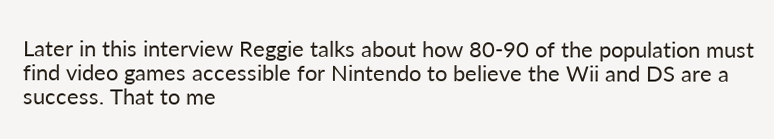Later in this interview Reggie talks about how 80-90 of the population must find video games accessible for Nintendo to believe the Wii and DS are a success. That to me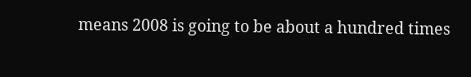means 2008 is going to be about a hundred times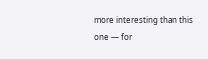more interesting than this one — for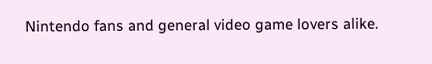Nintendo fans and general video game lovers alike.